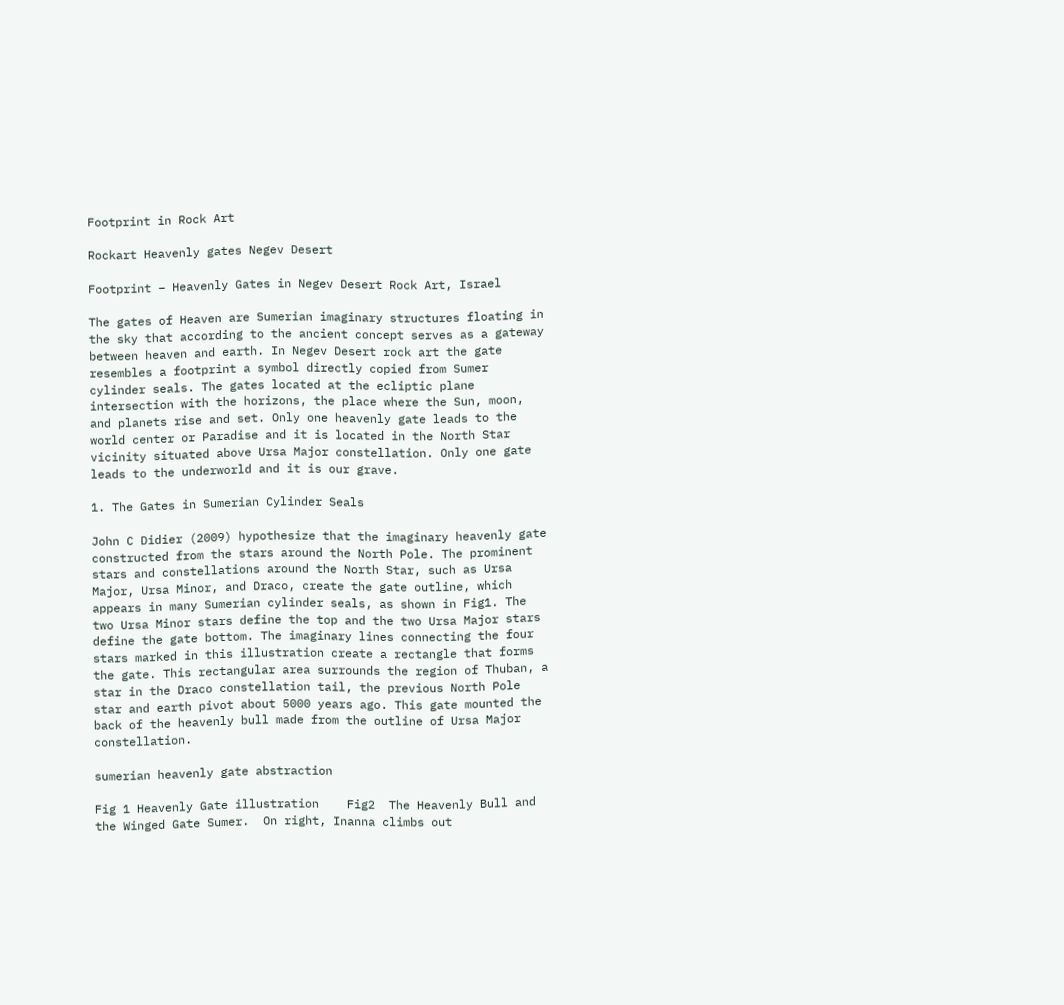Footprint in Rock Art

Rockart Heavenly gates Negev Desert

Footprint – Heavenly Gates in Negev Desert Rock Art, Israel

The gates of Heaven are Sumerian imaginary structures floating in the sky that according to the ancient concept serves as a gateway between heaven and earth. In Negev Desert rock art the gate resembles a footprint a symbol directly copied from Sumer cylinder seals. The gates located at the ecliptic plane intersection with the horizons, the place where the Sun, moon, and planets rise and set. Only one heavenly gate leads to the world center or Paradise and it is located in the North Star vicinity situated above Ursa Major constellation. Only one gate leads to the underworld and it is our grave.

1. The Gates in Sumerian Cylinder Seals

John C Didier (2009) hypothesize that the imaginary heavenly gate constructed from the stars around the North Pole. The prominent stars and constellations around the North Star, such as Ursa Major, Ursa Minor, and Draco, create the gate outline, which appears in many Sumerian cylinder seals, as shown in Fig1. The two Ursa Minor stars define the top and the two Ursa Major stars define the gate bottom. The imaginary lines connecting the four stars marked in this illustration create a rectangle that forms the gate. This rectangular area surrounds the region of Thuban, a star in the Draco constellation tail, the previous North Pole star and earth pivot about 5000 years ago. This gate mounted the back of the heavenly bull made from the outline of Ursa Major constellation.

sumerian heavenly gate abstraction

Fig 1 Heavenly Gate illustration    Fig2  The Heavenly Bull and the Winged Gate Sumer.  On right, Inanna climbs out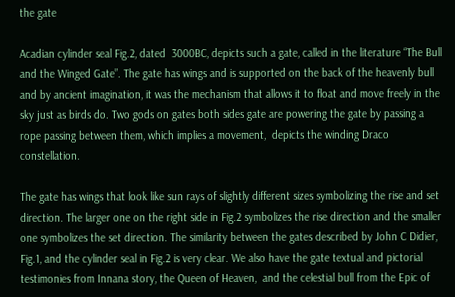the gate

Acadian cylinder seal Fig.2, dated  3000BC, depicts such a gate, called in the literature “The Bull and the Winged Gate”. The gate has wings and is supported on the back of the heavenly bull and by ancient imagination, it was the mechanism that allows it to float and move freely in the sky just as birds do. Two gods on gates both sides gate are powering the gate by passing a rope passing between them, which implies a movement,  depicts the winding Draco constellation.

The gate has wings that look like sun rays of slightly different sizes symbolizing the rise and set direction. The larger one on the right side in Fig.2 symbolizes the rise direction and the smaller one symbolizes the set direction. The similarity between the gates described by John C Didier, Fig.1, and the cylinder seal in Fig.2 is very clear. We also have the gate textual and pictorial testimonies from Innana story, the Queen of Heaven,  and the celestial bull from the Epic of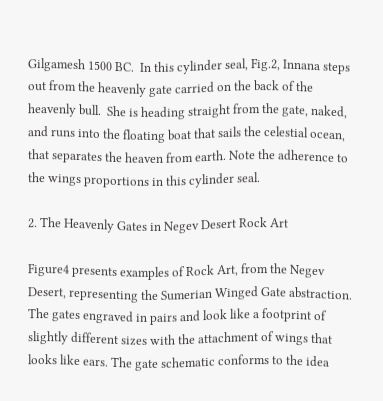Gilgamesh 1500 BC.  In this cylinder seal, Fig.2, Innana steps out from the heavenly gate carried on the back of the heavenly bull.  She is heading straight from the gate, naked, and runs into the floating boat that sails the celestial ocean, that separates the heaven from earth. Note the adherence to the wings proportions in this cylinder seal.

2. The Heavenly Gates in Negev Desert Rock Art

Figure4 presents examples of Rock Art, from the Negev Desert, representing the Sumerian Winged Gate abstraction. The gates engraved in pairs and look like a footprint of slightly different sizes with the attachment of wings that looks like ears. The gate schematic conforms to the idea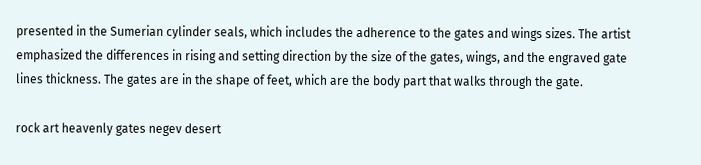presented in the Sumerian cylinder seals, which includes the adherence to the gates and wings sizes. The artist emphasized the differences in rising and setting direction by the size of the gates, wings, and the engraved gate lines thickness. The gates are in the shape of feet, which are the body part that walks through the gate.

rock art heavenly gates negev desert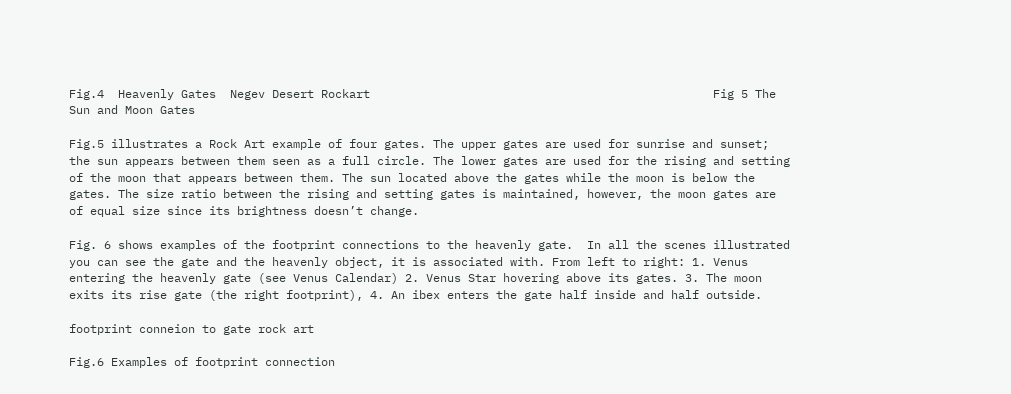Fig.4  Heavenly Gates  Negev Desert Rockart                                                 Fig 5 The Sun and Moon Gates

Fig.5 illustrates a Rock Art example of four gates. The upper gates are used for sunrise and sunset; the sun appears between them seen as a full circle. The lower gates are used for the rising and setting of the moon that appears between them. The sun located above the gates while the moon is below the gates. The size ratio between the rising and setting gates is maintained, however, the moon gates are of equal size since its brightness doesn’t change.

Fig. 6 shows examples of the footprint connections to the heavenly gate.  In all the scenes illustrated you can see the gate and the heavenly object, it is associated with. From left to right: 1. Venus entering the heavenly gate (see Venus Calendar) 2. Venus Star hovering above its gates. 3. The moon exits its rise gate (the right footprint), 4. An ibex enters the gate half inside and half outside.

footprint conneion to gate rock art

Fig.6 Examples of footprint connection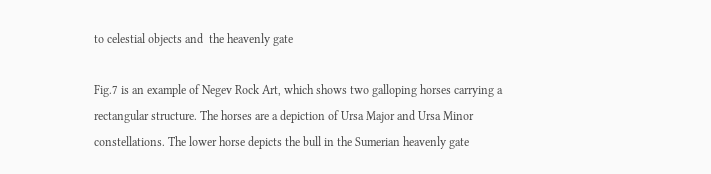to celestial objects and  the heavenly gate

Fig.7 is an example of Negev Rock Art, which shows two galloping horses carrying a rectangular structure. The horses are a depiction of Ursa Major and Ursa Minor constellations. The lower horse depicts the bull in the Sumerian heavenly gate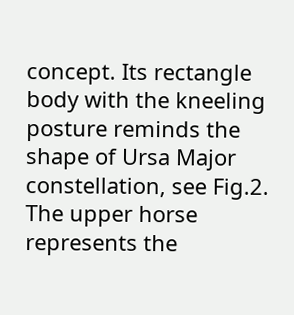concept. Its rectangle body with the kneeling posture reminds the shape of Ursa Major constellation, see Fig.2. The upper horse represents the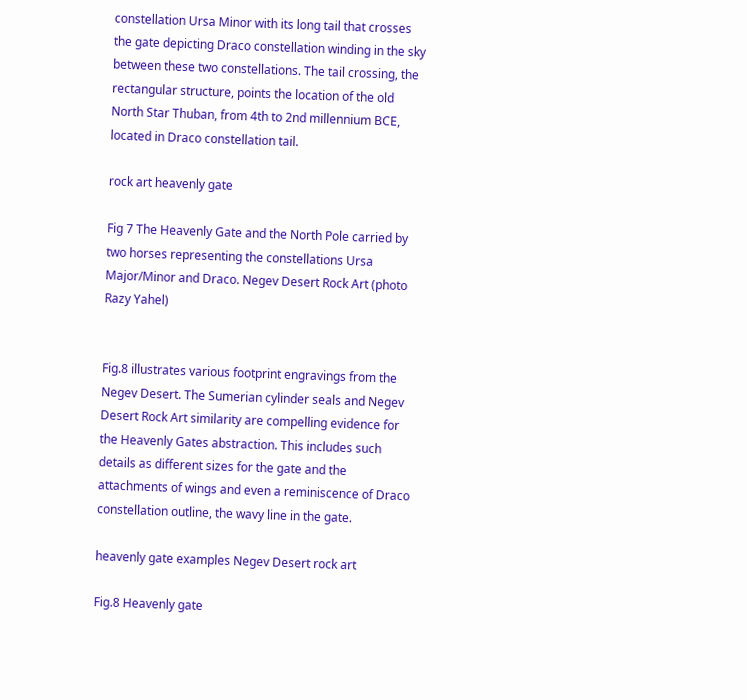constellation Ursa Minor with its long tail that crosses the gate depicting Draco constellation winding in the sky between these two constellations. The tail crossing, the rectangular structure, points the location of the old North Star Thuban, from 4th to 2nd millennium BCE,  located in Draco constellation tail.

rock art heavenly gate

Fig 7 The Heavenly Gate and the North Pole carried by two horses representing the constellations Ursa Major/Minor and Draco. Negev Desert Rock Art (photo Razy Yahel)


Fig.8 illustrates various footprint engravings from the Negev Desert. The Sumerian cylinder seals and Negev Desert Rock Art similarity are compelling evidence for the Heavenly Gates abstraction. This includes such details as different sizes for the gate and the attachments of wings and even a reminiscence of Draco constellation outline, the wavy line in the gate.

heavenly gate examples Negev Desert rock art

Fig.8 Heavenly gate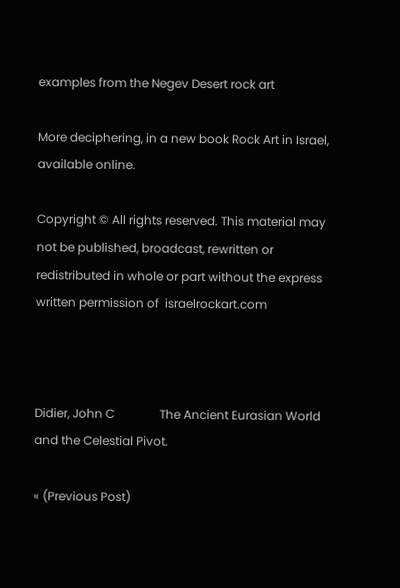examples from the Negev Desert rock art

More deciphering, in a new book Rock Art in Israel, available online.

Copyright © All rights reserved. This material may not be published, broadcast, rewritten or redistributed in whole or part without the express written permission of  israelrockart.com



Didier, John C               The Ancient Eurasian World and the Celestial Pivot.

« (Previous Post)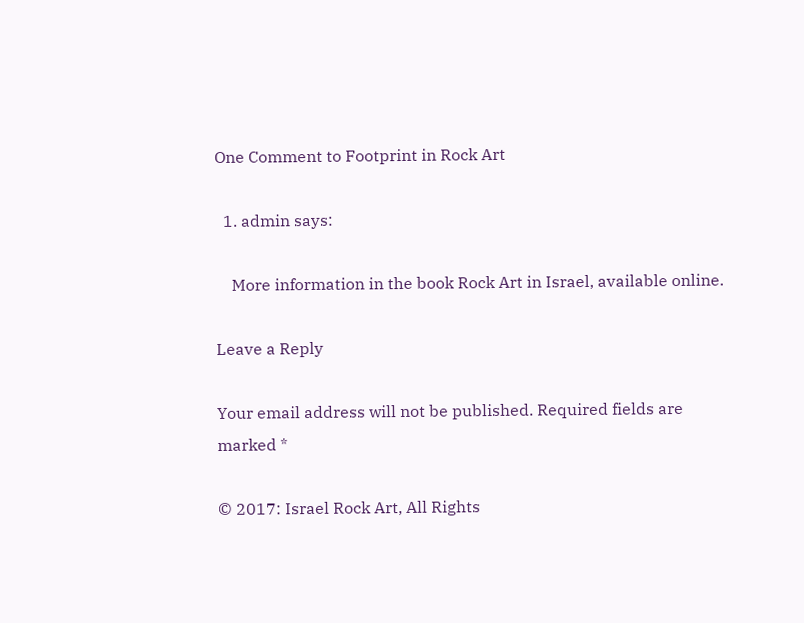One Comment to Footprint in Rock Art

  1. admin says:

    More information in the book Rock Art in Israel, available online.

Leave a Reply

Your email address will not be published. Required fields are marked *

© 2017: Israel Rock Art, All Rights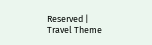Reserved | Travel Theme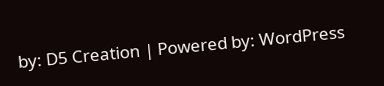by: D5 Creation | Powered by: WordPress